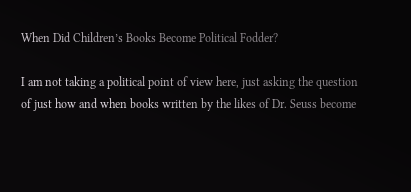When Did Children’s Books Become Political Fodder?

I am not taking a political point of view here, just asking the question of just how and when books written by the likes of Dr. Seuss become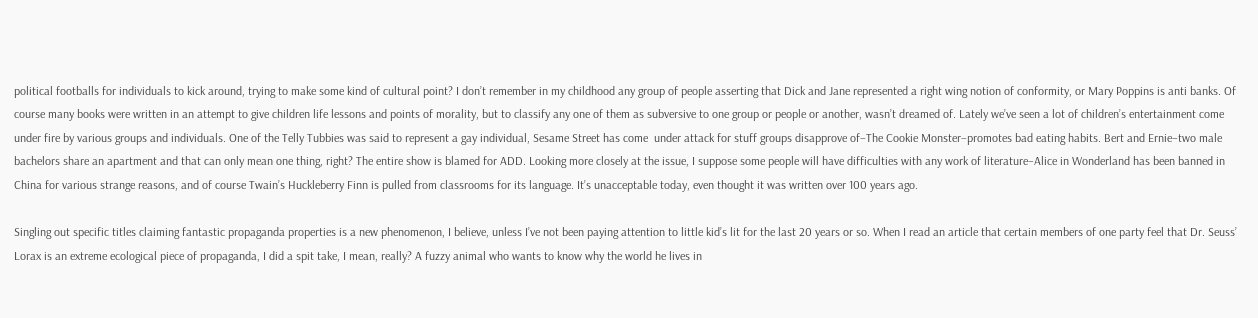political footballs for individuals to kick around, trying to make some kind of cultural point? I don’t remember in my childhood any group of people asserting that Dick and Jane represented a right wing notion of conformity, or Mary Poppins is anti banks. Of course many books were written in an attempt to give children life lessons and points of morality, but to classify any one of them as subversive to one group or people or another, wasn’t dreamed of. Lately we’ve seen a lot of children’s entertainment come under fire by various groups and individuals. One of the Telly Tubbies was said to represent a gay individual, Sesame Street has come  under attack for stuff groups disapprove of–The Cookie Monster–promotes bad eating habits. Bert and Ernie–two male bachelors share an apartment and that can only mean one thing, right? The entire show is blamed for ADD. Looking more closely at the issue, I suppose some people will have difficulties with any work of literature–Alice in Wonderland has been banned in China for various strange reasons, and of course Twain’s Huckleberry Finn is pulled from classrooms for its language. It’s unacceptable today, even thought it was written over 100 years ago.

Singling out specific titles claiming fantastic propaganda properties is a new phenomenon, I believe, unless I’ve not been paying attention to little kid’s lit for the last 20 years or so. When I read an article that certain members of one party feel that Dr. Seuss’ Lorax is an extreme ecological piece of propaganda, I did a spit take, I mean, really? A fuzzy animal who wants to know why the world he lives in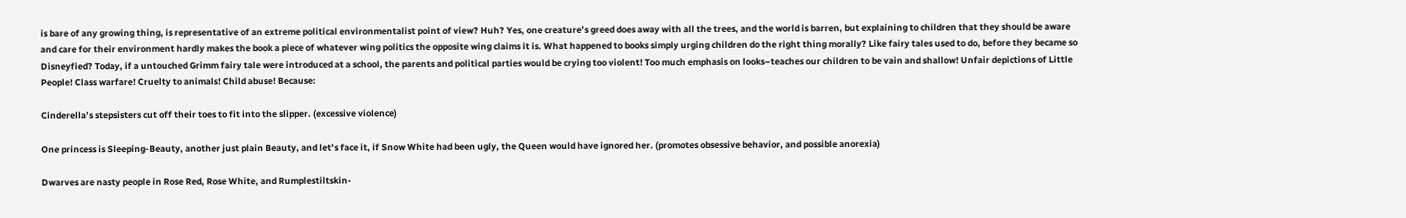is bare of any growing thing, is representative of an extreme political environmentalist point of view? Huh? Yes, one creature’s greed does away with all the trees, and the world is barren, but explaining to children that they should be aware and care for their environment hardly makes the book a piece of whatever wing politics the opposite wing claims it is. What happened to books simply urging children do the right thing morally? Like fairy tales used to do, before they became so Disneyfied? Today, if a untouched Grimm fairy tale were introduced at a school, the parents and political parties would be crying too violent! Too much emphasis on looks–teaches our children to be vain and shallow! Unfair depictions of Little People! Class warfare! Cruelty to animals! Child abuse! Because:

Cinderella’s stepsisters cut off their toes to fit into the slipper. (excessive violence)

One princess is Sleeping-Beauty, another just plain Beauty, and let’s face it, if Snow White had been ugly, the Queen would have ignored her. (promotes obsessive behavior, and possible anorexia)

Dwarves are nasty people in Rose Red, Rose White, and Rumplestiltskin-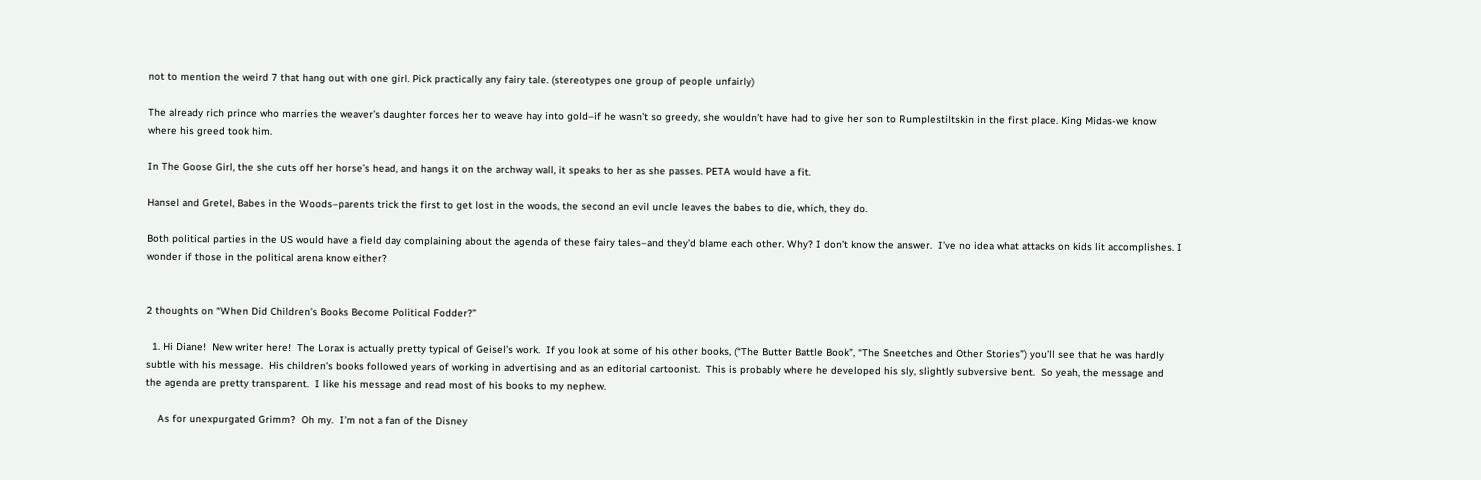not to mention the weird 7 that hang out with one girl. Pick practically any fairy tale. (stereotypes one group of people unfairly)

The already rich prince who marries the weaver’s daughter forces her to weave hay into gold–if he wasn’t so greedy, she wouldn’t have had to give her son to Rumplestiltskin in the first place. King Midas-we know where his greed took him.

In The Goose Girl, the she cuts off her horse’s head, and hangs it on the archway wall, it speaks to her as she passes. PETA would have a fit.

Hansel and Gretel, Babes in the Woods–parents trick the first to get lost in the woods, the second an evil uncle leaves the babes to die, which, they do.

Both political parties in the US would have a field day complaining about the agenda of these fairy tales–and they’d blame each other. Why? I don’t know the answer.  I’ve no idea what attacks on kids lit accomplishes. I wonder if those in the political arena know either?


2 thoughts on “When Did Children’s Books Become Political Fodder?”

  1. Hi Diane!  New writer here!  The Lorax is actually pretty typical of Geisel’s work.  If you look at some of his other books, (“The Butter Battle Book”, “The Sneetches and Other Stories”) you’ll see that he was hardly subtle with his message.  His children’s books followed years of working in advertising and as an editorial cartoonist.  This is probably where he developed his sly, slightly subversive bent.  So yeah, the message and the agenda are pretty transparent.  I like his message and read most of his books to my nephew.

    As for unexpurgated Grimm?  Oh my.  I’m not a fan of the Disney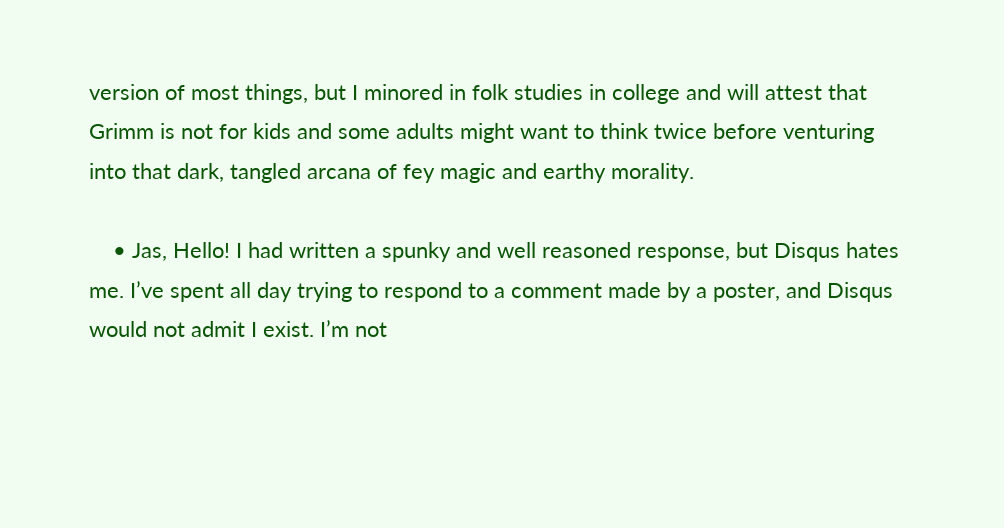version of most things, but I minored in folk studies in college and will attest that Grimm is not for kids and some adults might want to think twice before venturing into that dark, tangled arcana of fey magic and earthy morality.

    • Jas, Hello! I had written a spunky and well reasoned response, but Disqus hates me. I’ve spent all day trying to respond to a comment made by a poster, and Disqus would not admit I exist. I’m not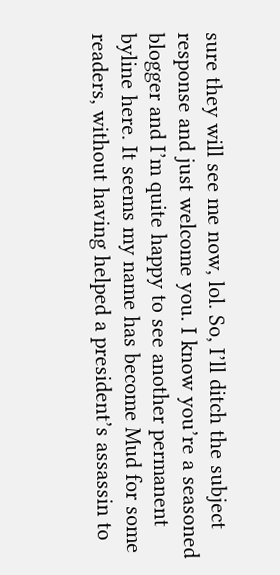sure they will see me now, lol. So, I’ll ditch the subject response and just welcome you. I know you’re a seasoned blogger and I’m quite happy to see another permanent byline here. It seems my name has become Mud for some readers, without having helped a president’s assassin to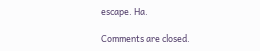escape. Ha.

Comments are closed.